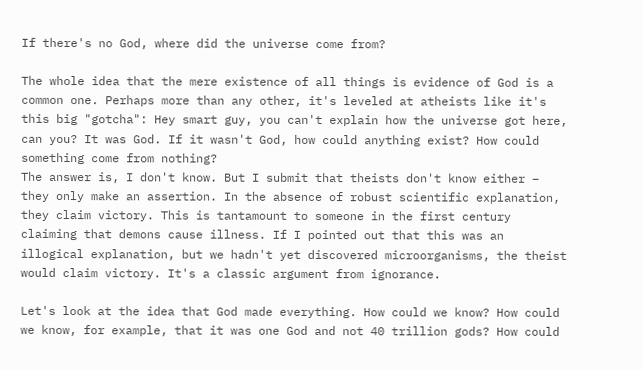If there's no God, where did the universe come from?

The whole idea that the mere existence of all things is evidence of God is a common one. Perhaps more than any other, it's leveled at atheists like it's this big "gotcha": Hey smart guy, you can't explain how the universe got here, can you? It was God. If it wasn't God, how could anything exist? How could something come from nothing?
The answer is, I don't know. But I submit that theists don't know either – they only make an assertion. In the absence of robust scientific explanation, they claim victory. This is tantamount to someone in the first century claiming that demons cause illness. If I pointed out that this was an illogical explanation, but we hadn't yet discovered microorganisms, the theist would claim victory. It's a classic argument from ignorance.

Let's look at the idea that God made everything. How could we know? How could we know, for example, that it was one God and not 40 trillion gods? How could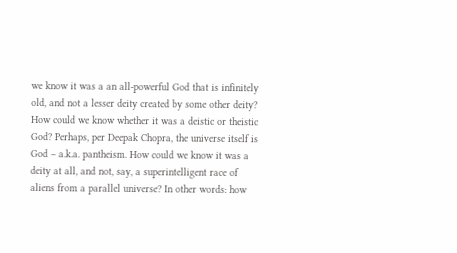we know it was a an all-powerful God that is infinitely old, and not a lesser deity created by some other deity? How could we know whether it was a deistic or theistic God? Perhaps, per Deepak Chopra, the universe itself is God – a.k.a. pantheism. How could we know it was a deity at all, and not, say, a superintelligent race of aliens from a parallel universe? In other words: how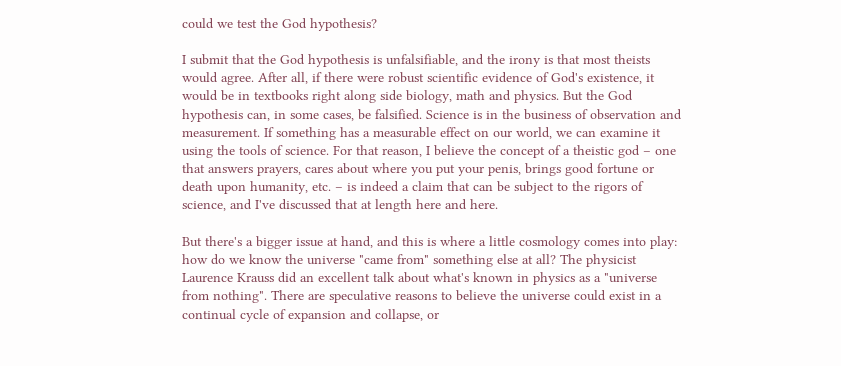could we test the God hypothesis?

I submit that the God hypothesis is unfalsifiable, and the irony is that most theists would agree. After all, if there were robust scientific evidence of God's existence, it would be in textbooks right along side biology, math and physics. But the God hypothesis can, in some cases, be falsified. Science is in the business of observation and measurement. If something has a measurable effect on our world, we can examine it using the tools of science. For that reason, I believe the concept of a theistic god – one that answers prayers, cares about where you put your penis, brings good fortune or death upon humanity, etc. – is indeed a claim that can be subject to the rigors of science, and I've discussed that at length here and here.

But there's a bigger issue at hand, and this is where a little cosmology comes into play: how do we know the universe "came from" something else at all? The physicist Laurence Krauss did an excellent talk about what's known in physics as a "universe from nothing". There are speculative reasons to believe the universe could exist in a continual cycle of expansion and collapse, or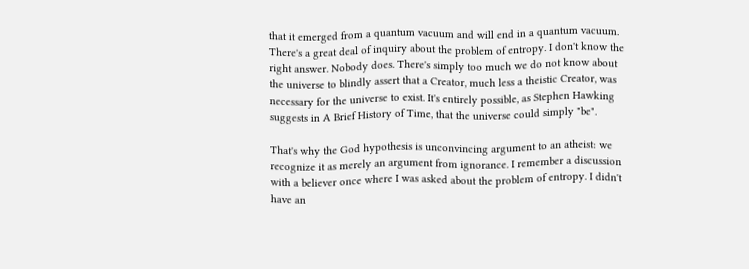that it emerged from a quantum vacuum and will end in a quantum vacuum. There's a great deal of inquiry about the problem of entropy. I don't know the right answer. Nobody does. There's simply too much we do not know about the universe to blindly assert that a Creator, much less a theistic Creator, was necessary for the universe to exist. It's entirely possible, as Stephen Hawking suggests in A Brief History of Time, that the universe could simply "be".

That's why the God hypothesis is unconvincing argument to an atheist: we recognize it as merely an argument from ignorance. I remember a discussion with a believer once where I was asked about the problem of entropy. I didn't have an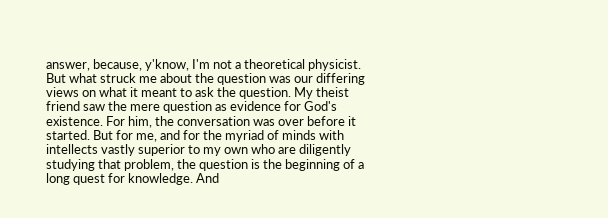answer, because, y'know, I'm not a theoretical physicist. But what struck me about the question was our differing views on what it meant to ask the question. My theist friend saw the mere question as evidence for God's existence. For him, the conversation was over before it started. But for me, and for the myriad of minds with intellects vastly superior to my own who are diligently studying that problem, the question is the beginning of a long quest for knowledge. And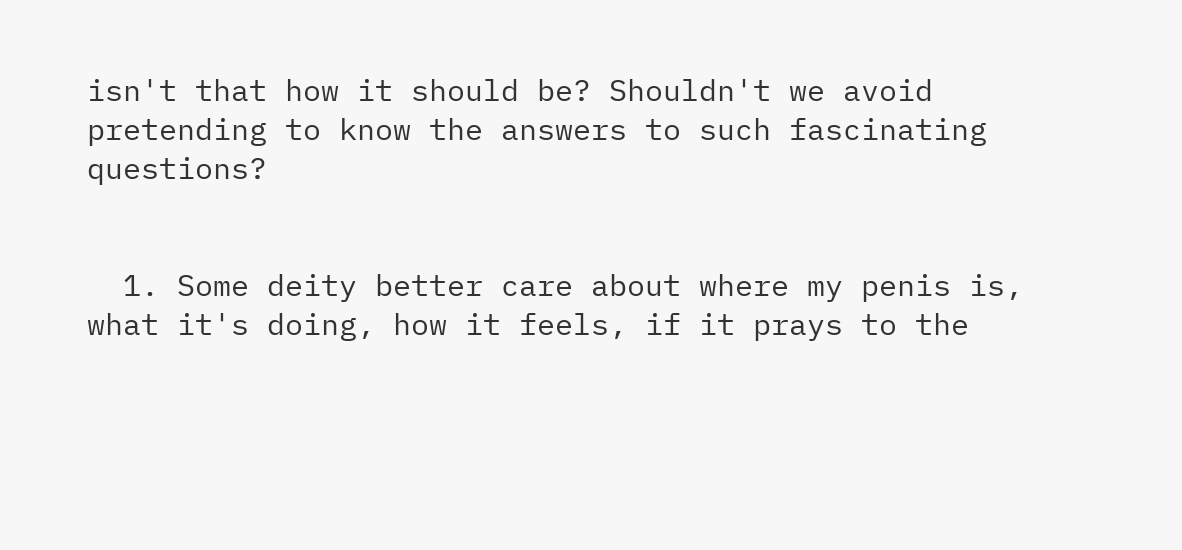isn't that how it should be? Shouldn't we avoid pretending to know the answers to such fascinating questions?


  1. Some deity better care about where my penis is, what it's doing, how it feels, if it prays to the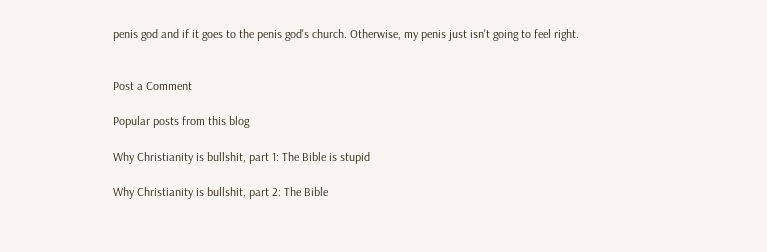penis god and if it goes to the penis god's church. Otherwise, my penis just isn't going to feel right.


Post a Comment

Popular posts from this blog

Why Christianity is bullshit, part 1: The Bible is stupid

Why Christianity is bullshit, part 2: The Bible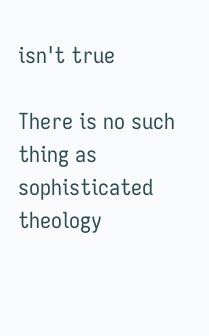isn't true

There is no such thing as sophisticated theology